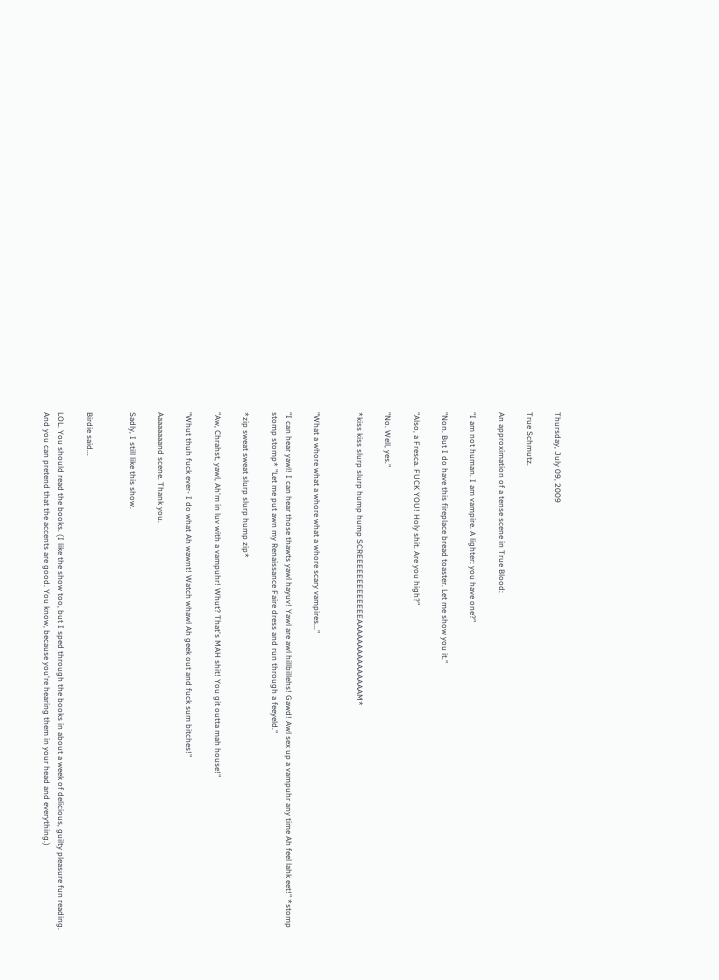Thursday, July 09, 2009

True Schmutz.

An approximation of a tense scene in True Blood:

"I am not human. I am vampire. A lighter: you have one?"

"Non. But I do have this fireplace bread toaster. Let me show you it."

"Also, a Fresca. FUCK YOU! Holy shit. Are you high?"

"No. Well, yes."

*kiss kiss slurp slurp hump hump SCREEEEEEEEEEEEEAAAAAAAAAAAAAAAM*


"What a whore what a whore what a whore scary vampires..."

"I can hear yawl! I can hear those thawts yawl hayuv! Yawl are awl hillbillehs! Gawd! Awl sex up a vampuhr any time Ah feel lahk eet!" *stomp stomp stomp* "Let me put awn my Renaissance Faire dress and run through a feeyeld."

*zip sweat sweat slurp slurp hump zip*

"Aw, Chrahst, yawl, Ah'm in luv with a vampuhr! Whut? That's MAH shit! You git outta mah house!"

"Whut thuh fuck ever- I do what Ah wawnt! Watch whawl Ah geek out and fuck sum bitches!"

Aaaaaaaand scene. Thank you.

Sadly, I still like this show.


Birdie said...

LOL. You should read the books. (I like the show too, but I sped through the books in about a week of delicious, guilty pleasure fun reading. And you can pretend that the accents are good. You know, because you're hearing them in your head and everything.)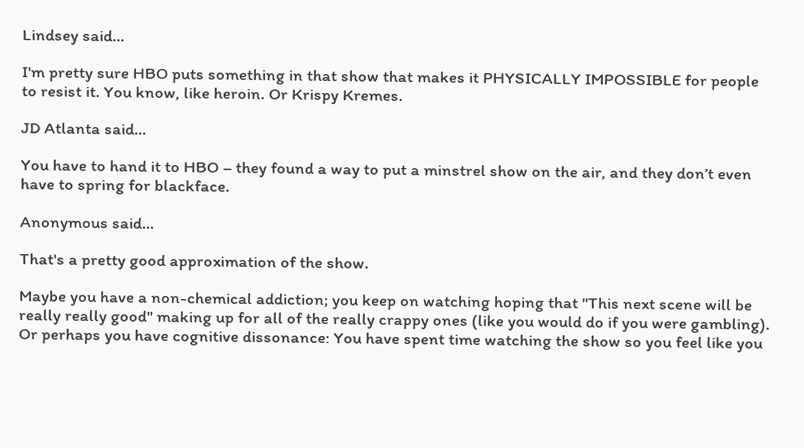Lindsey said...

I'm pretty sure HBO puts something in that show that makes it PHYSICALLY IMPOSSIBLE for people to resist it. You know, like heroin. Or Krispy Kremes.

JD Atlanta said...

You have to hand it to HBO – they found a way to put a minstrel show on the air, and they don’t even have to spring for blackface.

Anonymous said...

That's a pretty good approximation of the show.

Maybe you have a non-chemical addiction; you keep on watching hoping that "This next scene will be really really good" making up for all of the really crappy ones (like you would do if you were gambling). Or perhaps you have cognitive dissonance: You have spent time watching the show so you feel like you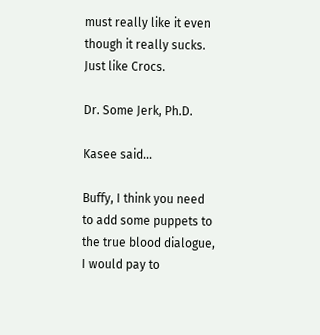must really like it even though it really sucks. Just like Crocs.

Dr. Some Jerk, Ph.D.

Kasee said...

Buffy, I think you need to add some puppets to the true blood dialogue, I would pay to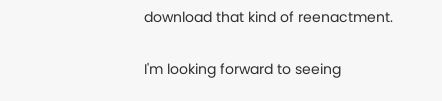download that kind of reenactment.

I'm looking forward to seeing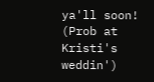ya'll soon! (Prob at Kristi's weddin')